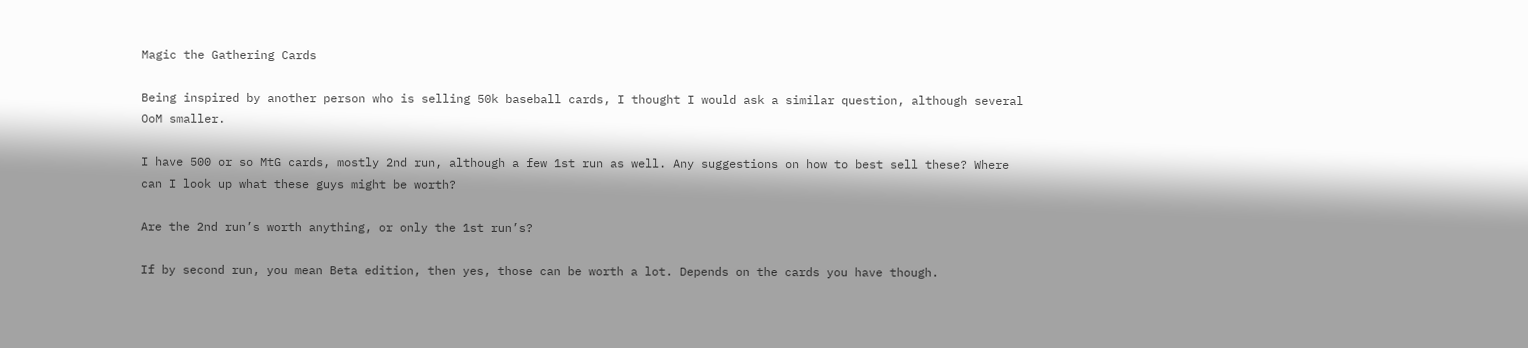Magic the Gathering Cards

Being inspired by another person who is selling 50k baseball cards, I thought I would ask a similar question, although several OoM smaller.

I have 500 or so MtG cards, mostly 2nd run, although a few 1st run as well. Any suggestions on how to best sell these? Where can I look up what these guys might be worth?

Are the 2nd run’s worth anything, or only the 1st run’s?

If by second run, you mean Beta edition, then yes, those can be worth a lot. Depends on the cards you have though.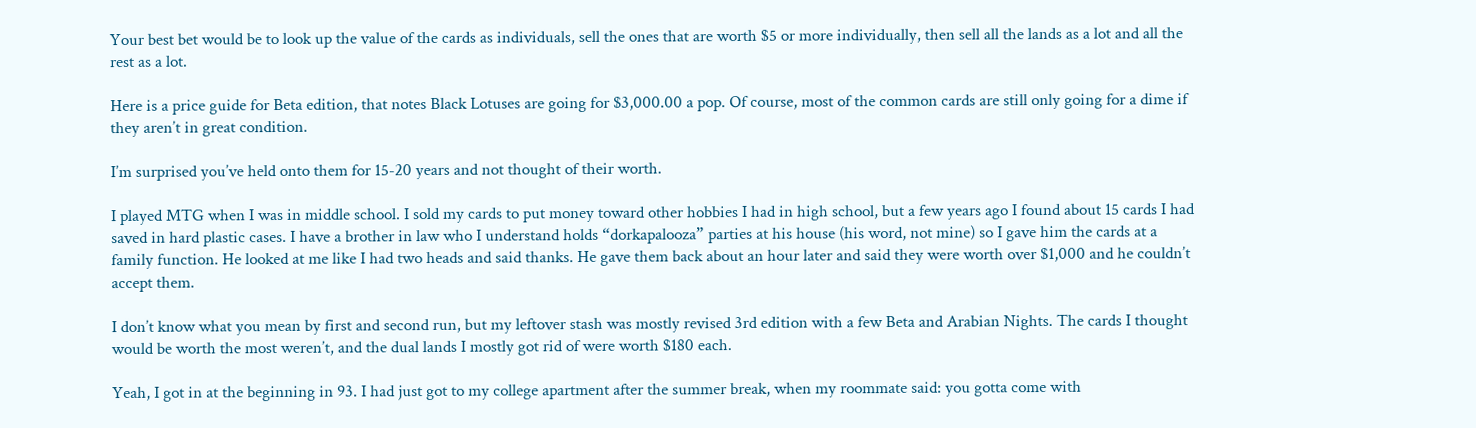Your best bet would be to look up the value of the cards as individuals, sell the ones that are worth $5 or more individually, then sell all the lands as a lot and all the rest as a lot.

Here is a price guide for Beta edition, that notes Black Lotuses are going for $3,000.00 a pop. Of course, most of the common cards are still only going for a dime if they aren’t in great condition.

I’m surprised you’ve held onto them for 15-20 years and not thought of their worth.

I played MTG when I was in middle school. I sold my cards to put money toward other hobbies I had in high school, but a few years ago I found about 15 cards I had saved in hard plastic cases. I have a brother in law who I understand holds “dorkapalooza” parties at his house (his word, not mine) so I gave him the cards at a family function. He looked at me like I had two heads and said thanks. He gave them back about an hour later and said they were worth over $1,000 and he couldn’t accept them.

I don’t know what you mean by first and second run, but my leftover stash was mostly revised 3rd edition with a few Beta and Arabian Nights. The cards I thought would be worth the most weren’t, and the dual lands I mostly got rid of were worth $180 each.

Yeah, I got in at the beginning in 93. I had just got to my college apartment after the summer break, when my roommate said: you gotta come with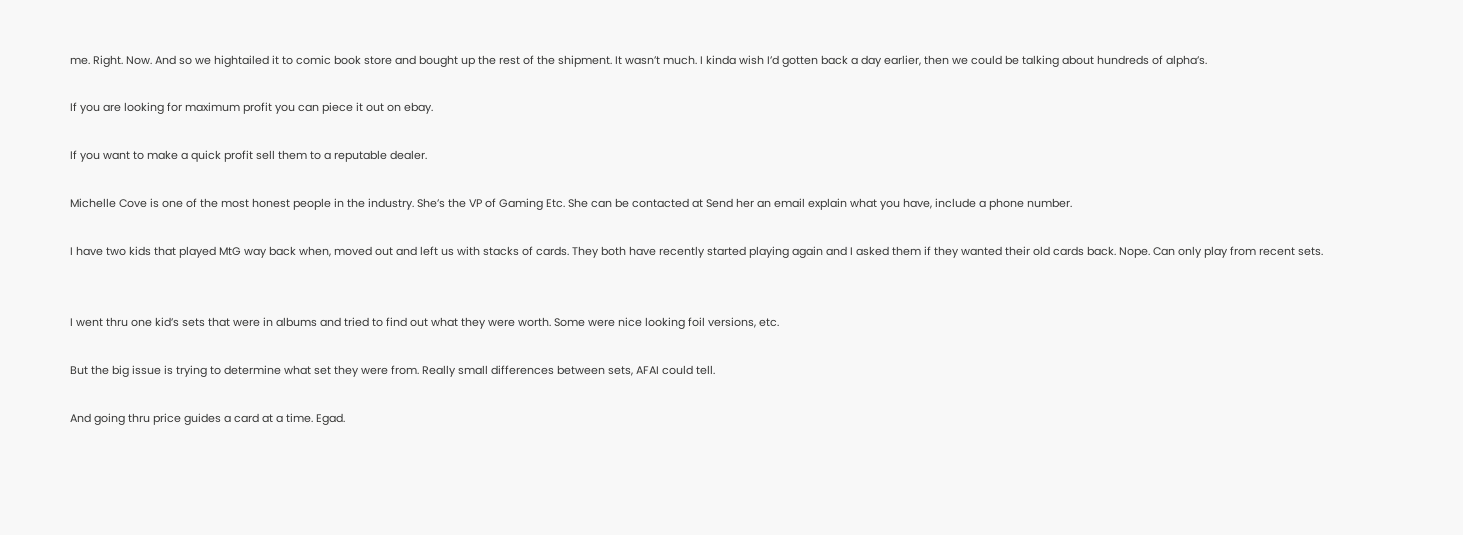me. Right. Now. And so we hightailed it to comic book store and bought up the rest of the shipment. It wasn’t much. I kinda wish I’d gotten back a day earlier, then we could be talking about hundreds of alpha’s.

If you are looking for maximum profit you can piece it out on ebay.

If you want to make a quick profit sell them to a reputable dealer.

Michelle Cove is one of the most honest people in the industry. She’s the VP of Gaming Etc. She can be contacted at Send her an email explain what you have, include a phone number.

I have two kids that played MtG way back when, moved out and left us with stacks of cards. They both have recently started playing again and I asked them if they wanted their old cards back. Nope. Can only play from recent sets.


I went thru one kid’s sets that were in albums and tried to find out what they were worth. Some were nice looking foil versions, etc.

But the big issue is trying to determine what set they were from. Really small differences between sets, AFAI could tell.

And going thru price guides a card at a time. Egad.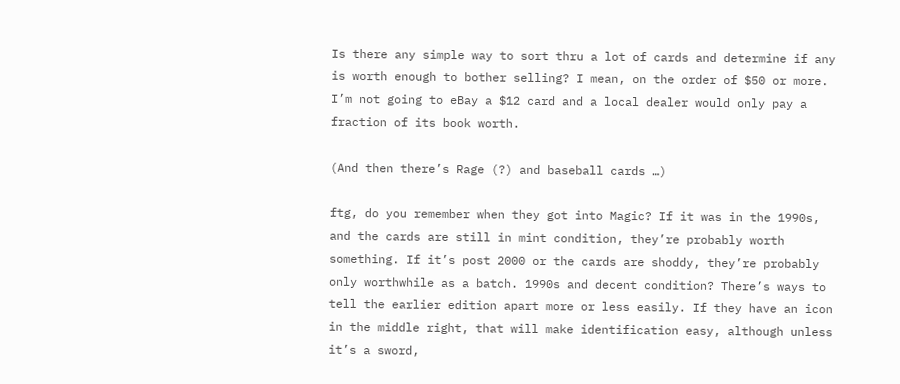Is there any simple way to sort thru a lot of cards and determine if any is worth enough to bother selling? I mean, on the order of $50 or more. I’m not going to eBay a $12 card and a local dealer would only pay a fraction of its book worth.

(And then there’s Rage (?) and baseball cards …)

ftg, do you remember when they got into Magic? If it was in the 1990s, and the cards are still in mint condition, they’re probably worth something. If it’s post 2000 or the cards are shoddy, they’re probably only worthwhile as a batch. 1990s and decent condition? There’s ways to tell the earlier edition apart more or less easily. If they have an icon in the middle right, that will make identification easy, although unless it’s a sword,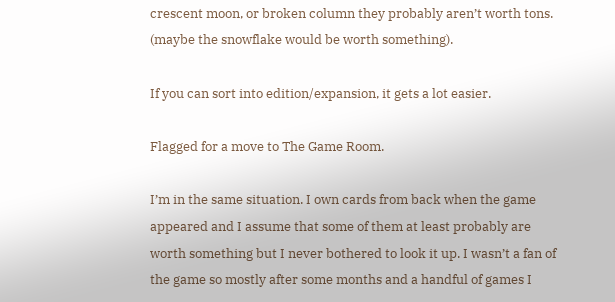crescent moon, or broken column they probably aren’t worth tons. (maybe the snowflake would be worth something).

If you can sort into edition/expansion, it gets a lot easier.

Flagged for a move to The Game Room.

I’m in the same situation. I own cards from back when the game appeared and I assume that some of them at least probably are worth something but I never bothered to look it up. I wasn’t a fan of the game so mostly after some months and a handful of games I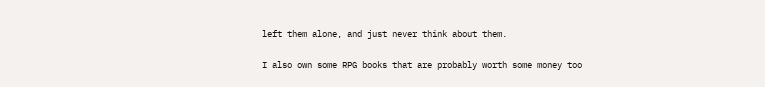left them alone, and just never think about them.

I also own some RPG books that are probably worth some money too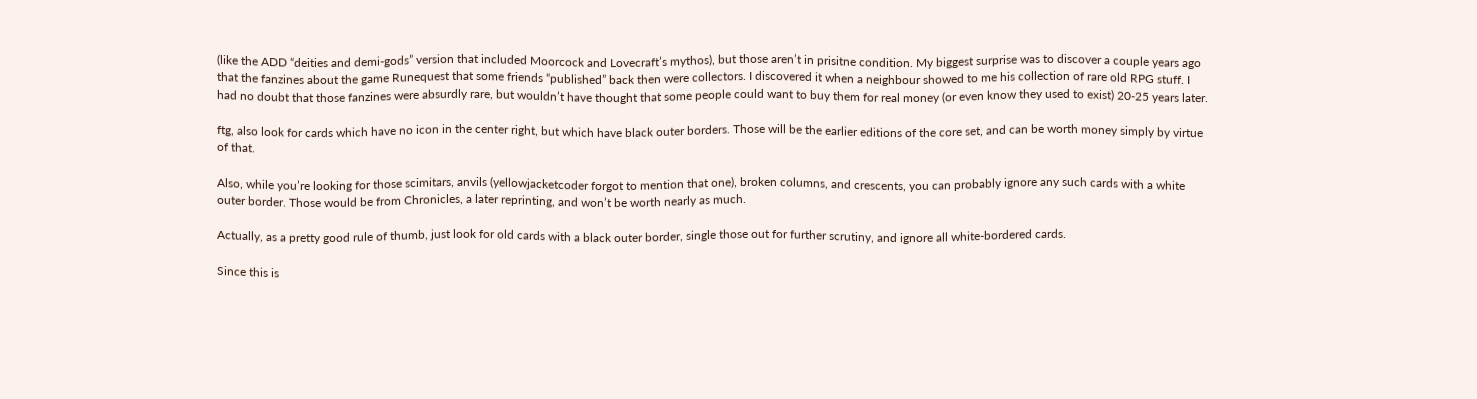(like the ADD “deities and demi-gods” version that included Moorcock and Lovecraft’s mythos), but those aren’t in prisitne condition. My biggest surprise was to discover a couple years ago that the fanzines about the game Runequest that some friends “published” back then were collectors. I discovered it when a neighbour showed to me his collection of rare old RPG stuff. I had no doubt that those fanzines were absurdly rare, but wouldn’t have thought that some people could want to buy them for real money (or even know they used to exist) 20-25 years later.

ftg, also look for cards which have no icon in the center right, but which have black outer borders. Those will be the earlier editions of the core set, and can be worth money simply by virtue of that.

Also, while you’re looking for those scimitars, anvils (yellowjacketcoder forgot to mention that one), broken columns, and crescents, you can probably ignore any such cards with a white outer border. Those would be from Chronicles, a later reprinting, and won’t be worth nearly as much.

Actually, as a pretty good rule of thumb, just look for old cards with a black outer border, single those out for further scrutiny, and ignore all white-bordered cards.

Since this is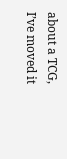about a TCG, I’ve moved it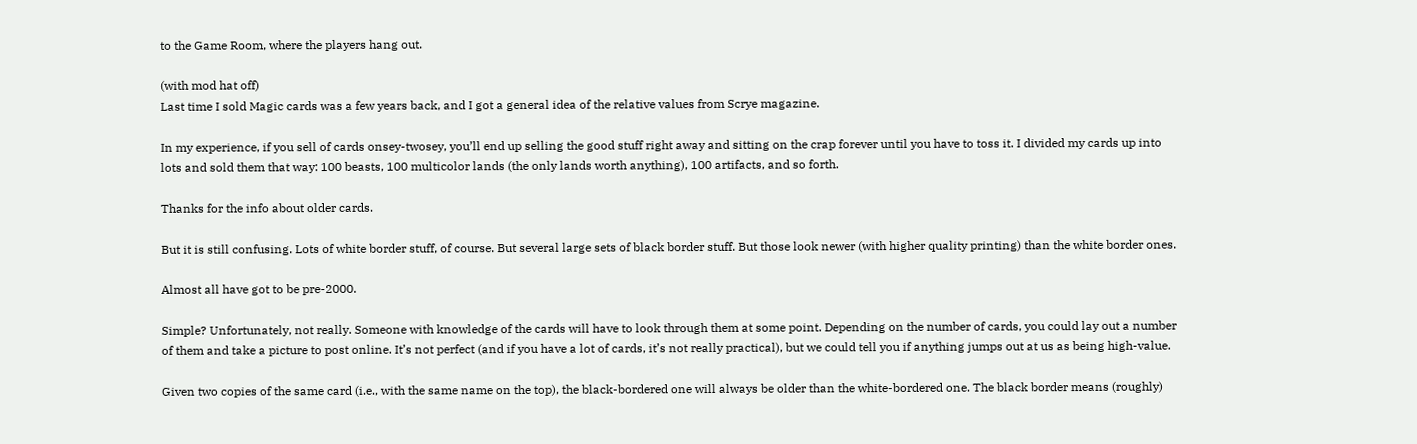to the Game Room, where the players hang out.

(with mod hat off)
Last time I sold Magic cards was a few years back, and I got a general idea of the relative values from Scrye magazine.

In my experience, if you sell of cards onsey-twosey, you’ll end up selling the good stuff right away and sitting on the crap forever until you have to toss it. I divided my cards up into lots and sold them that way: 100 beasts, 100 multicolor lands (the only lands worth anything), 100 artifacts, and so forth.

Thanks for the info about older cards.

But it is still confusing. Lots of white border stuff, of course. But several large sets of black border stuff. But those look newer (with higher quality printing) than the white border ones.

Almost all have got to be pre-2000.

Simple? Unfortunately, not really. Someone with knowledge of the cards will have to look through them at some point. Depending on the number of cards, you could lay out a number of them and take a picture to post online. It’s not perfect (and if you have a lot of cards, it’s not really practical), but we could tell you if anything jumps out at us as being high-value.

Given two copies of the same card (i.e., with the same name on the top), the black-bordered one will always be older than the white-bordered one. The black border means (roughly)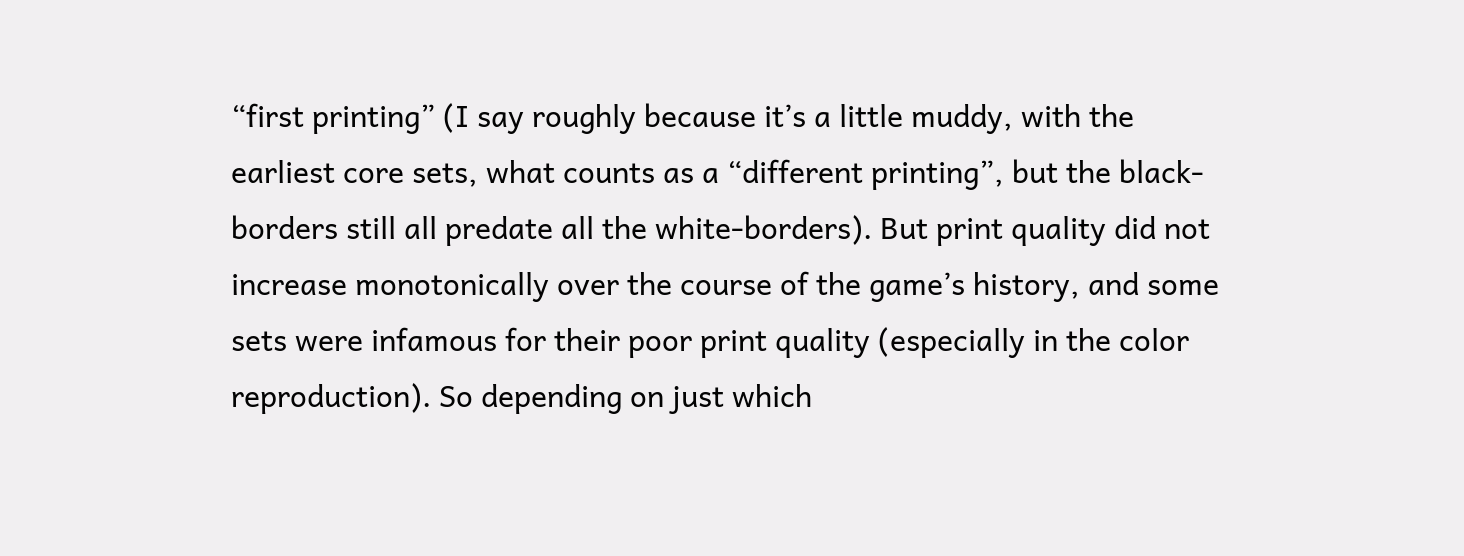“first printing” (I say roughly because it’s a little muddy, with the earliest core sets, what counts as a “different printing”, but the black-borders still all predate all the white-borders). But print quality did not increase monotonically over the course of the game’s history, and some sets were infamous for their poor print quality (especially in the color reproduction). So depending on just which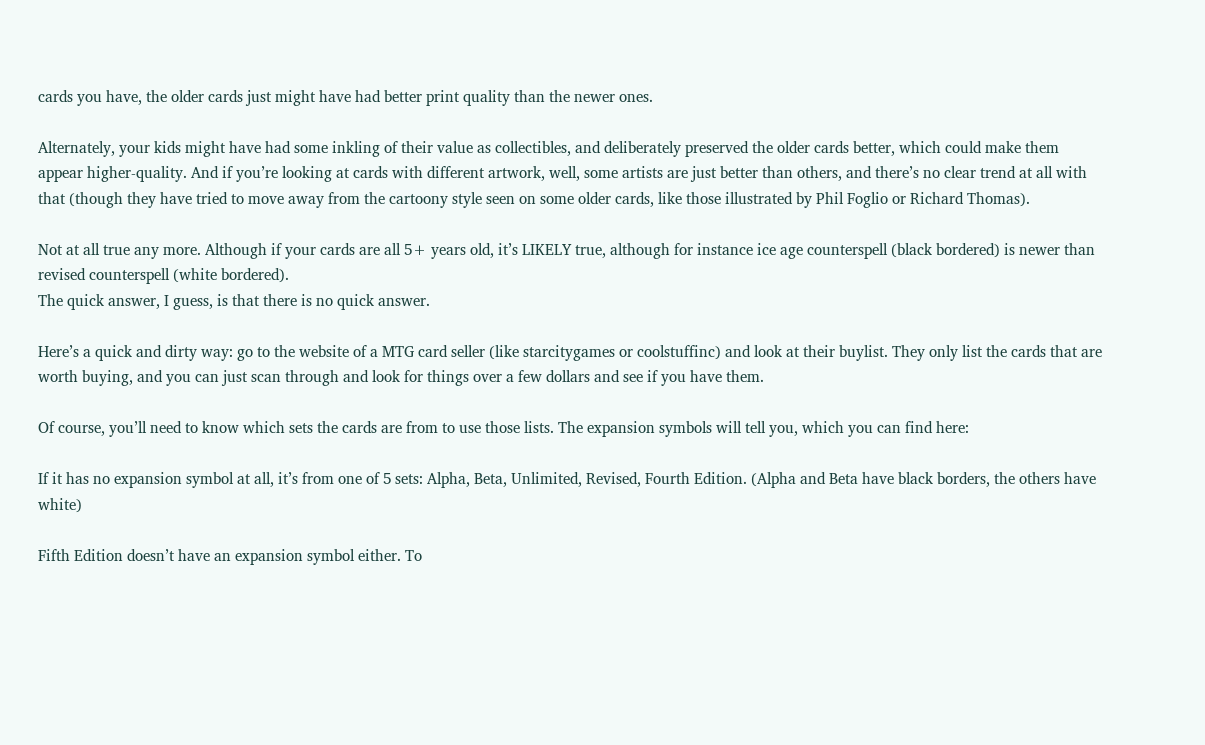cards you have, the older cards just might have had better print quality than the newer ones.

Alternately, your kids might have had some inkling of their value as collectibles, and deliberately preserved the older cards better, which could make them appear higher-quality. And if you’re looking at cards with different artwork, well, some artists are just better than others, and there’s no clear trend at all with that (though they have tried to move away from the cartoony style seen on some older cards, like those illustrated by Phil Foglio or Richard Thomas).

Not at all true any more. Although if your cards are all 5+ years old, it’s LIKELY true, although for instance ice age counterspell (black bordered) is newer than revised counterspell (white bordered).
The quick answer, I guess, is that there is no quick answer.

Here’s a quick and dirty way: go to the website of a MTG card seller (like starcitygames or coolstuffinc) and look at their buylist. They only list the cards that are worth buying, and you can just scan through and look for things over a few dollars and see if you have them.

Of course, you’ll need to know which sets the cards are from to use those lists. The expansion symbols will tell you, which you can find here:

If it has no expansion symbol at all, it’s from one of 5 sets: Alpha, Beta, Unlimited, Revised, Fourth Edition. (Alpha and Beta have black borders, the others have white)

Fifth Edition doesn’t have an expansion symbol either. To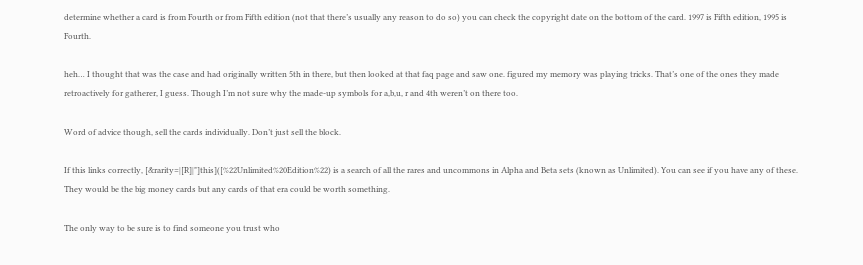determine whether a card is from Fourth or from Fifth edition (not that there’s usually any reason to do so) you can check the copyright date on the bottom of the card. 1997 is Fifth edition, 1995 is Fourth.

heh… I thought that was the case and had originally written 5th in there, but then looked at that faq page and saw one. figured my memory was playing tricks. That’s one of the ones they made retroactively for gatherer, I guess. Though I’m not sure why the made-up symbols for a,b,u, r and 4th weren’t on there too.

Word of advice though, sell the cards individually. Don’t just sell the block.

If this links correctly, [&rarity=|[R]|"]this]([%22Unlimited%20Edition%22) is a search of all the rares and uncommons in Alpha and Beta sets (known as Unlimited). You can see if you have any of these. They would be the big money cards but any cards of that era could be worth something.

The only way to be sure is to find someone you trust who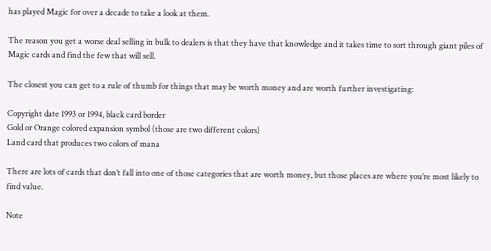has played Magic for over a decade to take a look at them.

The reason you get a worse deal selling in bulk to dealers is that they have that knowledge and it takes time to sort through giant piles of Magic cards and find the few that will sell.

The closest you can get to a rule of thumb for things that may be worth money and are worth further investigating:

Copyright date 1993 or 1994, black card border
Gold or Orange colored expansion symbol (those are two different colors)
Land card that produces two colors of mana

There are lots of cards that don’t fall into one of those categories that are worth money, but those places are where you’re most likely to find value.

Note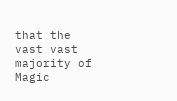that the vast vast majority of Magic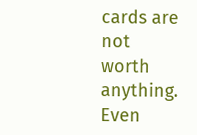cards are not worth anything. Even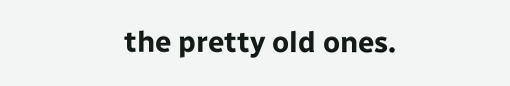the pretty old ones.